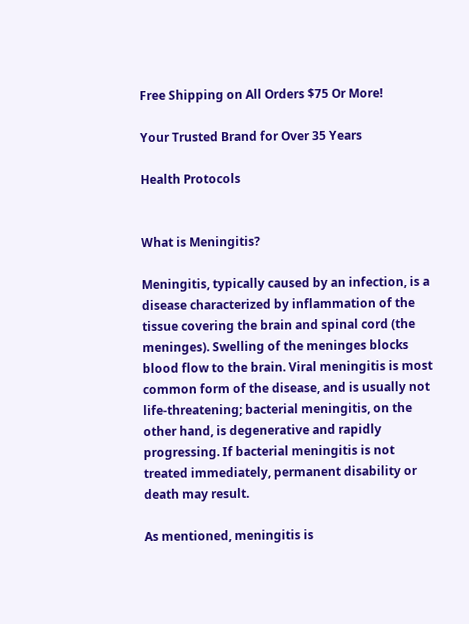Free Shipping on All Orders $75 Or More!

Your Trusted Brand for Over 35 Years

Health Protocols


What is Meningitis?

Meningitis, typically caused by an infection, is a disease characterized by inflammation of the tissue covering the brain and spinal cord (the meninges). Swelling of the meninges blocks blood flow to the brain. Viral meningitis is most common form of the disease, and is usually not life-threatening; bacterial meningitis, on the other hand, is degenerative and rapidly progressing. If bacterial meningitis is not treated immediately, permanent disability or death may result.

As mentioned, meningitis is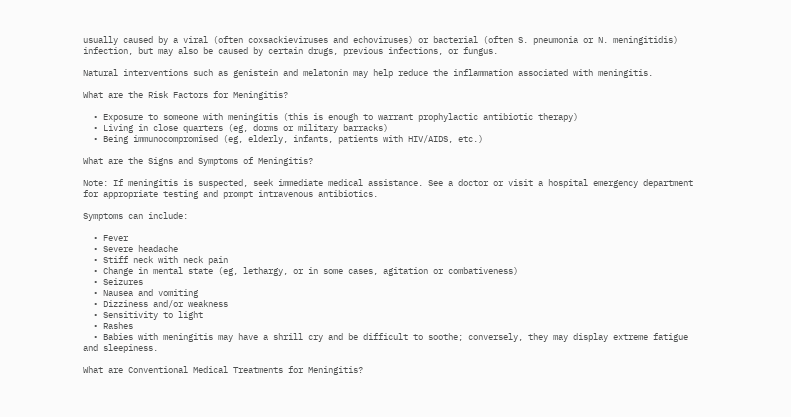usually caused by a viral (often coxsackieviruses and echoviruses) or bacterial (often S. pneumonia or N. meningitidis) infection, but may also be caused by certain drugs, previous infections, or fungus.

Natural interventions such as genistein and melatonin may help reduce the inflammation associated with meningitis.

What are the Risk Factors for Meningitis?

  • Exposure to someone with meningitis (this is enough to warrant prophylactic antibiotic therapy)
  • Living in close quarters (eg, dorms or military barracks)
  • Being immunocompromised (eg, elderly, infants, patients with HIV/AIDS, etc.)

What are the Signs and Symptoms of Meningitis?

Note: If meningitis is suspected, seek immediate medical assistance. See a doctor or visit a hospital emergency department for appropriate testing and prompt intravenous antibiotics.

Symptoms can include:

  • Fever
  • Severe headache
  • Stiff neck with neck pain
  • Change in mental state (eg, lethargy, or in some cases, agitation or combativeness)
  • Seizures
  • Nausea and vomiting
  • Dizziness and/or weakness
  • Sensitivity to light
  • Rashes
  • Babies with meningitis may have a shrill cry and be difficult to soothe; conversely, they may display extreme fatigue and sleepiness.

What are Conventional Medical Treatments for Meningitis?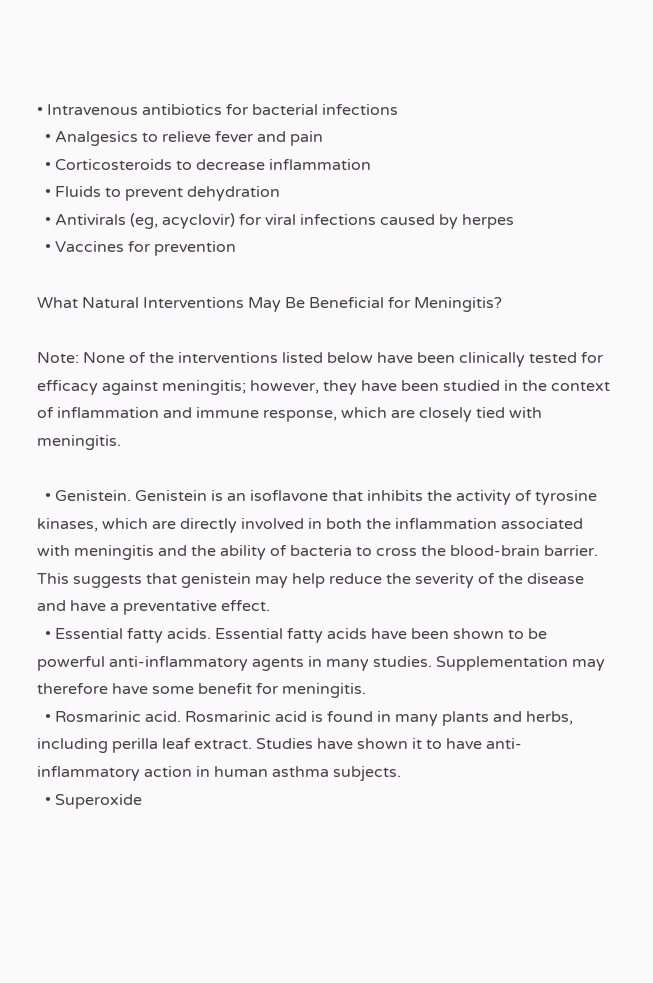• Intravenous antibiotics for bacterial infections
  • Analgesics to relieve fever and pain
  • Corticosteroids to decrease inflammation
  • Fluids to prevent dehydration
  • Antivirals (eg, acyclovir) for viral infections caused by herpes
  • Vaccines for prevention

What Natural Interventions May Be Beneficial for Meningitis?

Note: None of the interventions listed below have been clinically tested for efficacy against meningitis; however, they have been studied in the context of inflammation and immune response, which are closely tied with meningitis.

  • Genistein. Genistein is an isoflavone that inhibits the activity of tyrosine kinases, which are directly involved in both the inflammation associated with meningitis and the ability of bacteria to cross the blood-brain barrier. This suggests that genistein may help reduce the severity of the disease and have a preventative effect.
  • Essential fatty acids. Essential fatty acids have been shown to be powerful anti-inflammatory agents in many studies. Supplementation may therefore have some benefit for meningitis.
  • Rosmarinic acid. Rosmarinic acid is found in many plants and herbs, including perilla leaf extract. Studies have shown it to have anti-inflammatory action in human asthma subjects.
  • Superoxide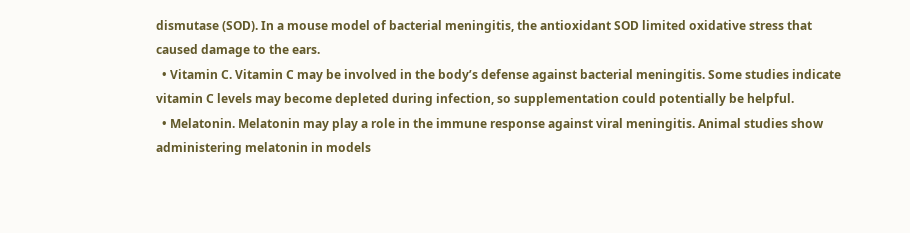dismutase (SOD). In a mouse model of bacterial meningitis, the antioxidant SOD limited oxidative stress that caused damage to the ears.
  • Vitamin C. Vitamin C may be involved in the body’s defense against bacterial meningitis. Some studies indicate vitamin C levels may become depleted during infection, so supplementation could potentially be helpful.
  • Melatonin. Melatonin may play a role in the immune response against viral meningitis. Animal studies show administering melatonin in models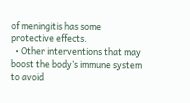of meningitis has some protective effects.
  • Other interventions that may boost the body’s immune system to avoid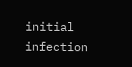initial infection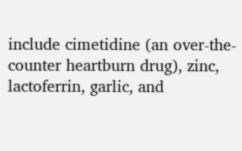include cimetidine (an over-the-counter heartburn drug), zinc, lactoferrin, garlic, and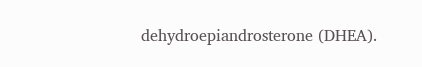dehydroepiandrosterone (DHEA).